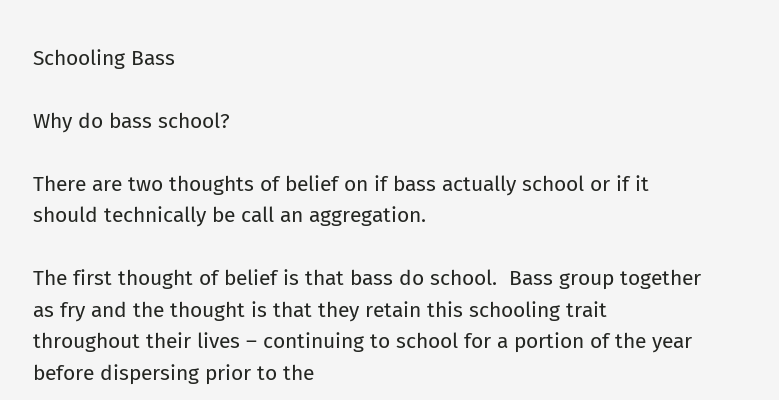Schooling Bass

Why do bass school?

There are two thoughts of belief on if bass actually school or if it should technically be call an aggregation.

The first thought of belief is that bass do school.  Bass group together as fry and the thought is that they retain this schooling trait throughout their lives – continuing to school for a portion of the year before dispersing prior to the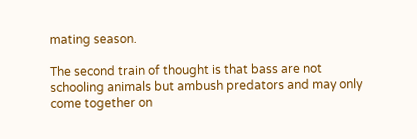mating season.

The second train of thought is that bass are not schooling animals but ambush predators and may only come together on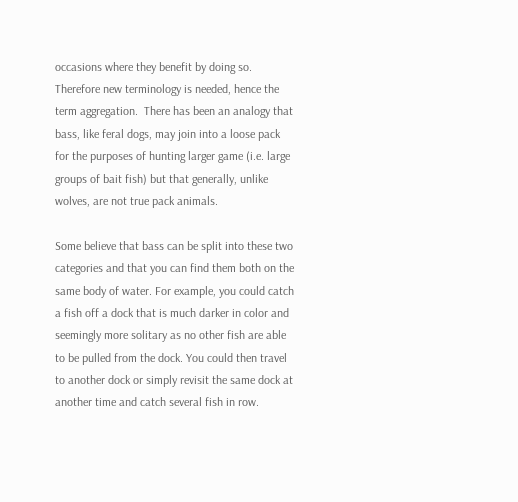occasions where they benefit by doing so. Therefore new terminology is needed, hence the term aggregation.  There has been an analogy that bass, like feral dogs, may join into a loose pack for the purposes of hunting larger game (i.e. large groups of bait fish) but that generally, unlike wolves, are not true pack animals.

Some believe that bass can be split into these two categories and that you can find them both on the same body of water. For example, you could catch a fish off a dock that is much darker in color and seemingly more solitary as no other fish are able to be pulled from the dock. You could then travel to another dock or simply revisit the same dock at another time and catch several fish in row.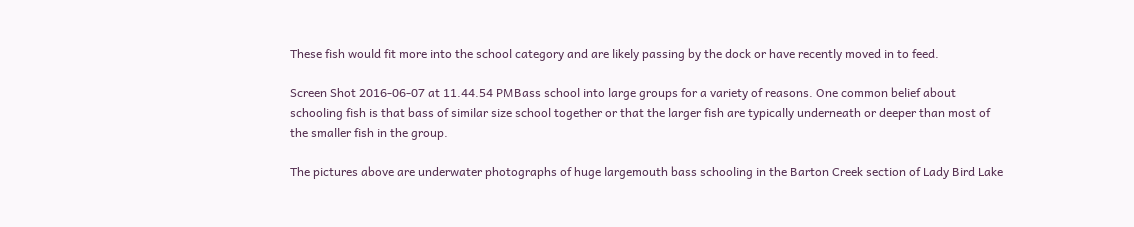These fish would fit more into the school category and are likely passing by the dock or have recently moved in to feed.

Screen Shot 2016-06-07 at 11.44.54 PMBass school into large groups for a variety of reasons. One common belief about schooling fish is that bass of similar size school together or that the larger fish are typically underneath or deeper than most of the smaller fish in the group.

The pictures above are underwater photographs of huge largemouth bass schooling in the Barton Creek section of Lady Bird Lake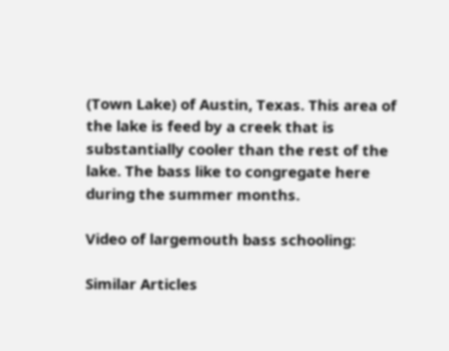(Town Lake) of Austin, Texas. This area of the lake is feed by a creek that is substantially cooler than the rest of the lake. The bass like to congregate here during the summer months.

Video of largemouth bass schooling:

Similar Articles